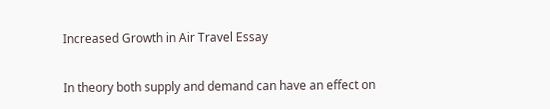Increased Growth in Air Travel Essay

In theory both supply and demand can have an effect on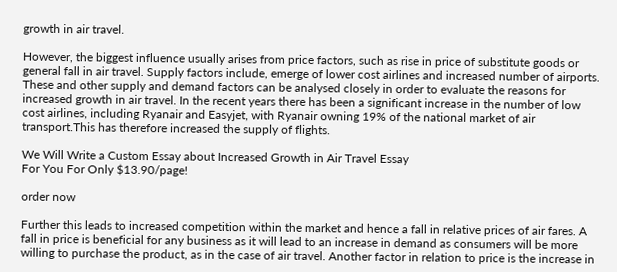growth in air travel.

However, the biggest influence usually arises from price factors, such as rise in price of substitute goods or general fall in air travel. Supply factors include, emerge of lower cost airlines and increased number of airports. These and other supply and demand factors can be analysed closely in order to evaluate the reasons for increased growth in air travel. In the recent years there has been a significant increase in the number of low cost airlines, including Ryanair and Easyjet, with Ryanair owning 19% of the national market of air transport.This has therefore increased the supply of flights.

We Will Write a Custom Essay about Increased Growth in Air Travel Essay
For You For Only $13.90/page!

order now

Further this leads to increased competition within the market and hence a fall in relative prices of air fares. A fall in price is beneficial for any business as it will lead to an increase in demand as consumers will be more willing to purchase the product, as in the case of air travel. Another factor in relation to price is the increase in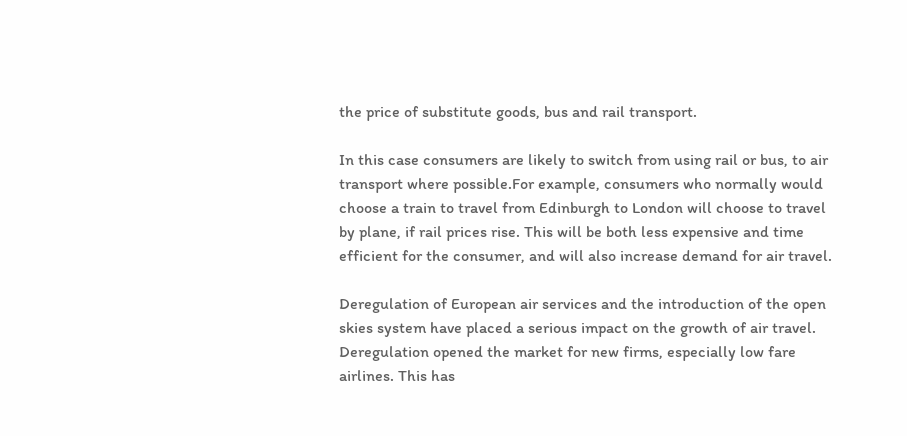the price of substitute goods, bus and rail transport.

In this case consumers are likely to switch from using rail or bus, to air transport where possible.For example, consumers who normally would choose a train to travel from Edinburgh to London will choose to travel by plane, if rail prices rise. This will be both less expensive and time efficient for the consumer, and will also increase demand for air travel.

Deregulation of European air services and the introduction of the open skies system have placed a serious impact on the growth of air travel. Deregulation opened the market for new firms, especially low fare airlines. This has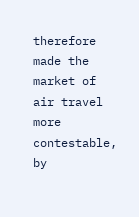therefore made the market of air travel more contestable, by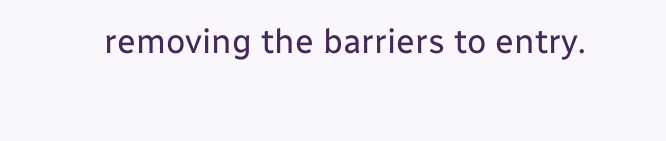removing the barriers to entry.